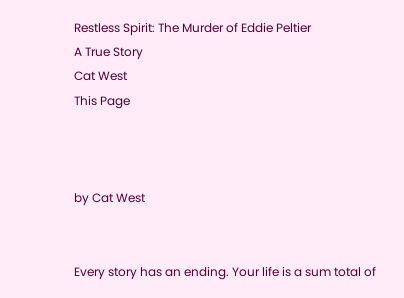Restless Spirit: The Murder of Eddie Peltier
A True Story
Cat West
This Page



by Cat West


Every story has an ending. Your life is a sum total of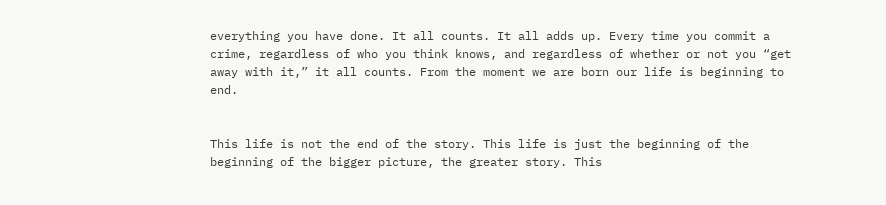everything you have done. It all counts. It all adds up. Every time you commit a crime, regardless of who you think knows, and regardless of whether or not you “get away with it,” it all counts. From the moment we are born our life is beginning to end.


This life is not the end of the story. This life is just the beginning of the beginning of the bigger picture, the greater story. This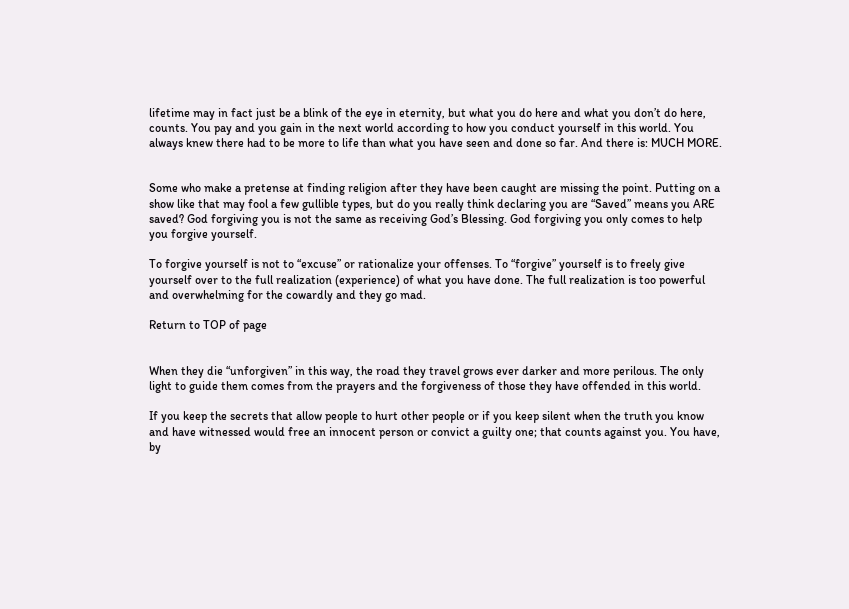lifetime may in fact just be a blink of the eye in eternity, but what you do here and what you don’t do here, counts. You pay and you gain in the next world according to how you conduct yourself in this world. You always knew there had to be more to life than what you have seen and done so far. And there is: MUCH MORE.


Some who make a pretense at finding religion after they have been caught are missing the point. Putting on a show like that may fool a few gullible types, but do you really think declaring you are “Saved” means you ARE saved? God forgiving you is not the same as receiving God’s Blessing. God forgiving you only comes to help you forgive yourself.

To forgive yourself is not to “excuse” or rationalize your offenses. To “forgive” yourself is to freely give yourself over to the full realization (experience) of what you have done. The full realization is too powerful and overwhelming for the cowardly and they go mad.

Return to TOP of page


When they die “unforgiven” in this way, the road they travel grows ever darker and more perilous. The only light to guide them comes from the prayers and the forgiveness of those they have offended in this world.

If you keep the secrets that allow people to hurt other people or if you keep silent when the truth you know and have witnessed would free an innocent person or convict a guilty one; that counts against you. You have, by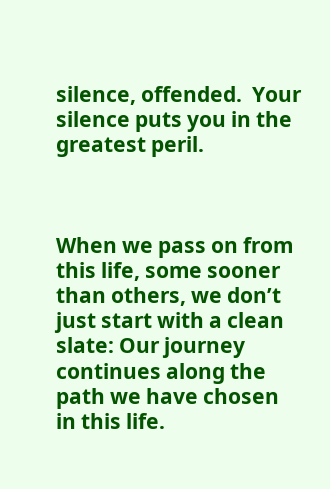silence, offended.  Your silence puts you in the greatest peril.



When we pass on from this life, some sooner than others, we don’t just start with a clean slate: Our journey continues along the path we have chosen in this life.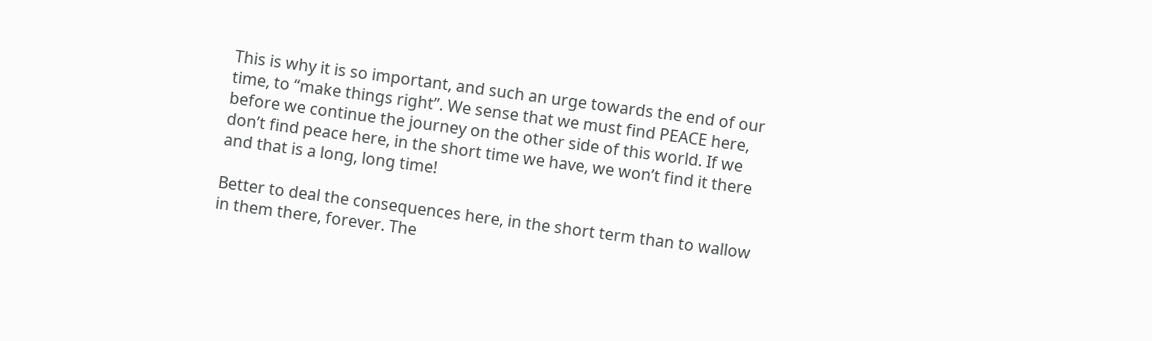This is why it is so important, and such an urge towards the end of our time, to “make things right”. We sense that we must find PEACE here, before we continue the journey on the other side of this world. If we don’t find peace here, in the short time we have, we won’t find it there and that is a long, long time!

Better to deal the consequences here, in the short term than to wallow in them there, forever. The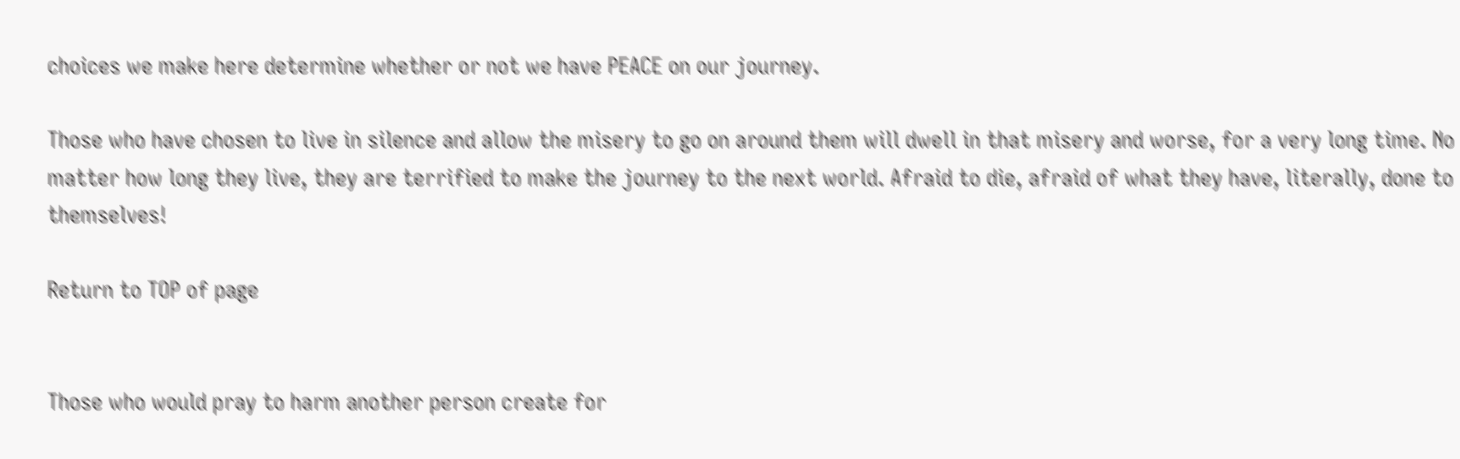choices we make here determine whether or not we have PEACE on our journey.

Those who have chosen to live in silence and allow the misery to go on around them will dwell in that misery and worse, for a very long time. No matter how long they live, they are terrified to make the journey to the next world. Afraid to die, afraid of what they have, literally, done to themselves!

Return to TOP of page


Those who would pray to harm another person create for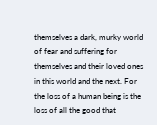themselves a dark, murky world of fear and suffering for themselves and their loved ones in this world and the next. For the loss of a human being is the loss of all the good that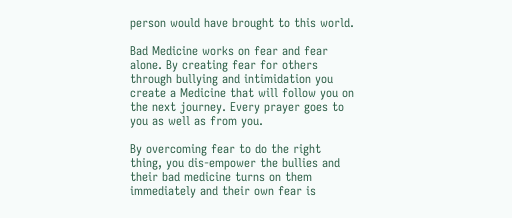person would have brought to this world.

Bad Medicine works on fear and fear alone. By creating fear for others through bullying and intimidation you create a Medicine that will follow you on the next journey. Every prayer goes to you as well as from you.

By overcoming fear to do the right thing, you dis-empower the bullies and their bad medicine turns on them immediately and their own fear is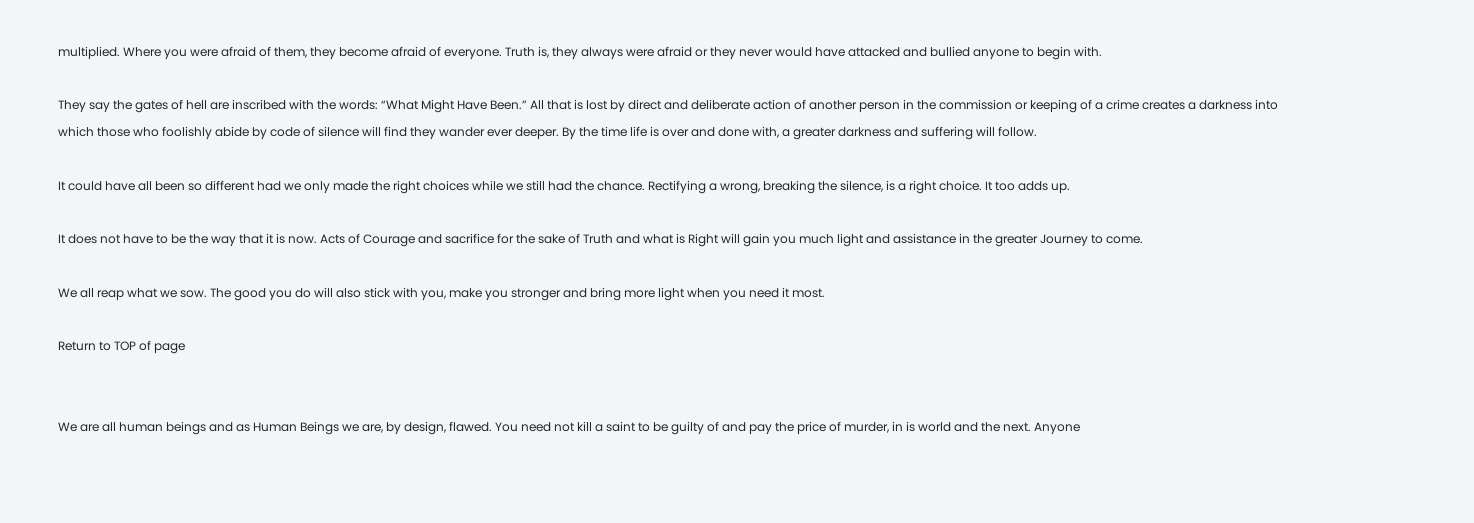multiplied. Where you were afraid of them, they become afraid of everyone. Truth is, they always were afraid or they never would have attacked and bullied anyone to begin with.

They say the gates of hell are inscribed with the words: “What Might Have Been.” All that is lost by direct and deliberate action of another person in the commission or keeping of a crime creates a darkness into which those who foolishly abide by code of silence will find they wander ever deeper. By the time life is over and done with, a greater darkness and suffering will follow.

It could have all been so different had we only made the right choices while we still had the chance. Rectifying a wrong, breaking the silence, is a right choice. It too adds up.

It does not have to be the way that it is now. Acts of Courage and sacrifice for the sake of Truth and what is Right will gain you much light and assistance in the greater Journey to come.

We all reap what we sow. The good you do will also stick with you, make you stronger and bring more light when you need it most.

Return to TOP of page


We are all human beings and as Human Beings we are, by design, flawed. You need not kill a saint to be guilty of and pay the price of murder, in is world and the next. Anyone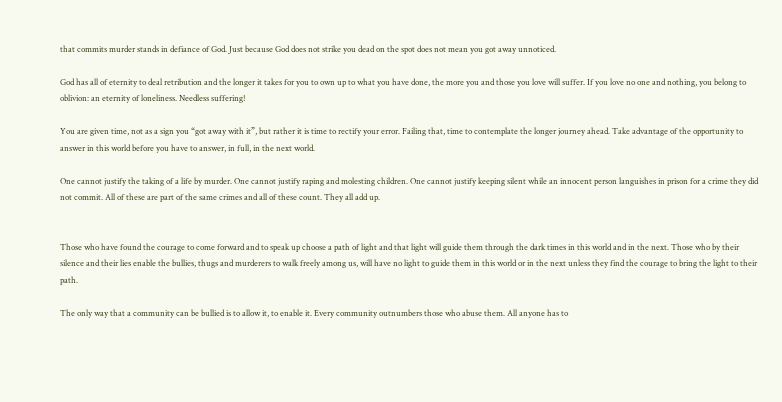that commits murder stands in defiance of God. Just because God does not strike you dead on the spot does not mean you got away unnoticed.

God has all of eternity to deal retribution and the longer it takes for you to own up to what you have done, the more you and those you love will suffer. If you love no one and nothing, you belong to oblivion: an eternity of loneliness. Needless suffering!

You are given time, not as a sign you “got away with it”, but rather it is time to rectify your error. Failing that, time to contemplate the longer journey ahead. Take advantage of the opportunity to answer in this world before you have to answer, in full, in the next world.

One cannot justify the taking of a life by murder. One cannot justify raping and molesting children. One cannot justify keeping silent while an innocent person languishes in prison for a crime they did not commit. All of these are part of the same crimes and all of these count. They all add up.


Those who have found the courage to come forward and to speak up choose a path of light and that light will guide them through the dark times in this world and in the next. Those who by their silence and their lies enable the bullies, thugs and murderers to walk freely among us, will have no light to guide them in this world or in the next unless they find the courage to bring the light to their path.

The only way that a community can be bullied is to allow it, to enable it. Every community outnumbers those who abuse them. All anyone has to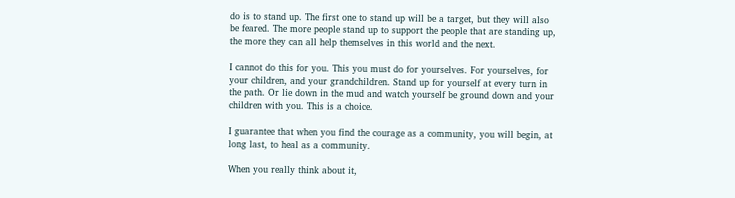do is to stand up. The first one to stand up will be a target, but they will also be feared. The more people stand up to support the people that are standing up, the more they can all help themselves in this world and the next.

I cannot do this for you. This you must do for yourselves. For yourselves, for your children, and your grandchildren. Stand up for yourself at every turn in the path. Or lie down in the mud and watch yourself be ground down and your children with you. This is a choice.

I guarantee that when you find the courage as a community, you will begin, at long last, to heal as a community.

When you really think about it,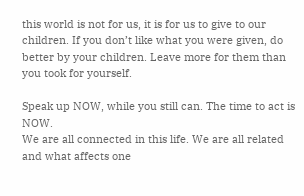this world is not for us, it is for us to give to our children. If you don’t like what you were given, do better by your children. Leave more for them than you took for yourself.

Speak up NOW, while you still can. The time to act is NOW.
We are all connected in this life. We are all related and what affects one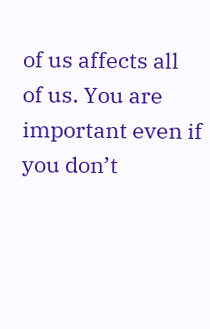of us affects all of us. You are important even if you don’t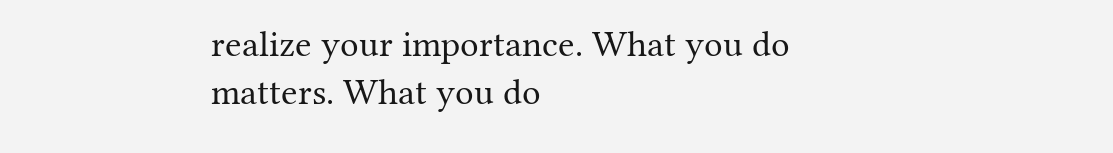realize your importance. What you do matters. What you do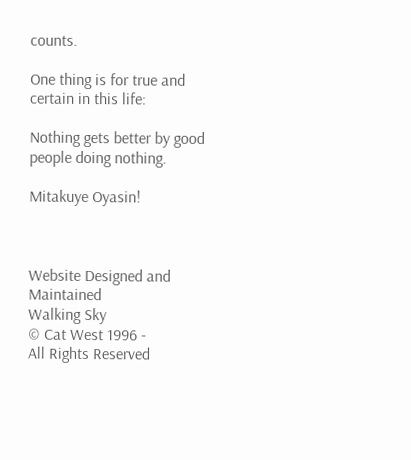counts.

One thing is for true and certain in this life:

Nothing gets better by good people doing nothing.

Mitakuye Oyasin!



Website Designed and Maintained
Walking Sky
© Cat West 1996 -
All Rights Reserved